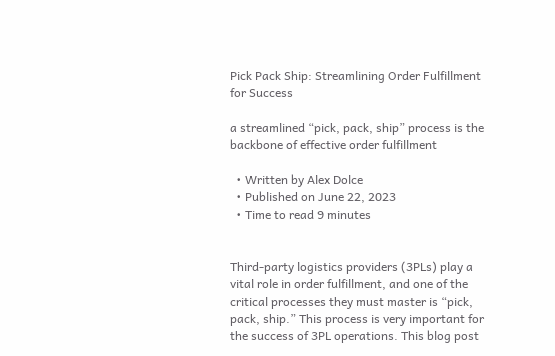Pick Pack Ship: Streamlining Order Fulfillment for Success

a streamlined “pick, pack, ship” process is the backbone of effective order fulfillment

  • Written by Alex Dolce
  • Published on June 22, 2023
  • Time to read 9 minutes


Third-party logistics providers (3PLs) play a vital role in order fulfillment, and one of the critical processes they must master is “pick, pack, ship.” This process is very important for the success of 3PL operations. This blog post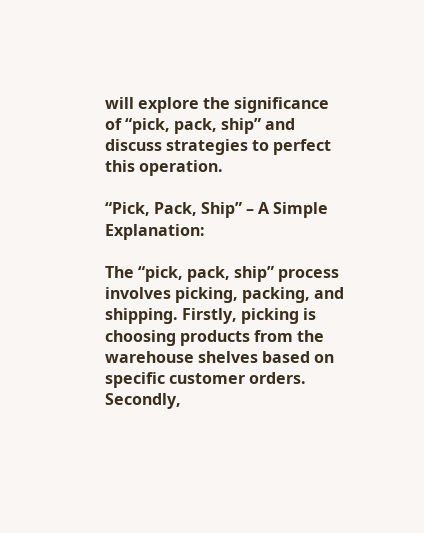will explore the significance of “pick, pack, ship” and discuss strategies to perfect this operation.

“Pick, Pack, Ship” – A Simple Explanation:

The “pick, pack, ship” process involves picking, packing, and shipping. Firstly, picking is choosing products from the warehouse shelves based on specific customer orders. Secondly,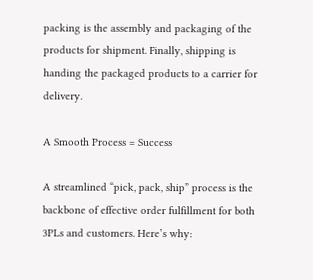packing is the assembly and packaging of the products for shipment. Finally, shipping is handing the packaged products to a carrier for delivery.

A Smooth Process = Success

A streamlined “pick, pack, ship” process is the backbone of effective order fulfillment for both 3PLs and customers. Here’s why: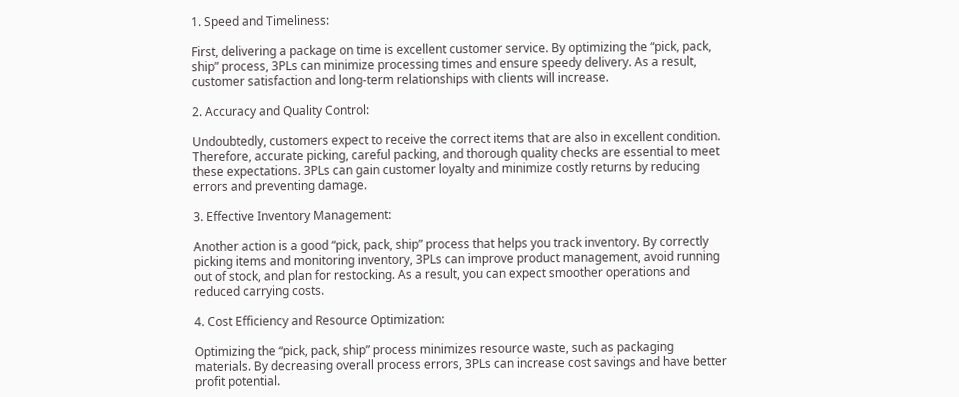1. Speed and Timeliness:

First, delivering a package on time is excellent customer service. By optimizing the “pick, pack, ship” process, 3PLs can minimize processing times and ensure speedy delivery. As a result, customer satisfaction and long-term relationships with clients will increase.

2. Accuracy and Quality Control:

Undoubtedly, customers expect to receive the correct items that are also in excellent condition. Therefore, accurate picking, careful packing, and thorough quality checks are essential to meet these expectations. 3PLs can gain customer loyalty and minimize costly returns by reducing errors and preventing damage.

3. Effective Inventory Management:

Another action is a good “pick, pack, ship” process that helps you track inventory. By correctly picking items and monitoring inventory, 3PLs can improve product management, avoid running out of stock, and plan for restocking. As a result, you can expect smoother operations and reduced carrying costs.

4. Cost Efficiency and Resource Optimization:

Optimizing the “pick, pack, ship” process minimizes resource waste, such as packaging materials. By decreasing overall process errors, 3PLs can increase cost savings and have better profit potential.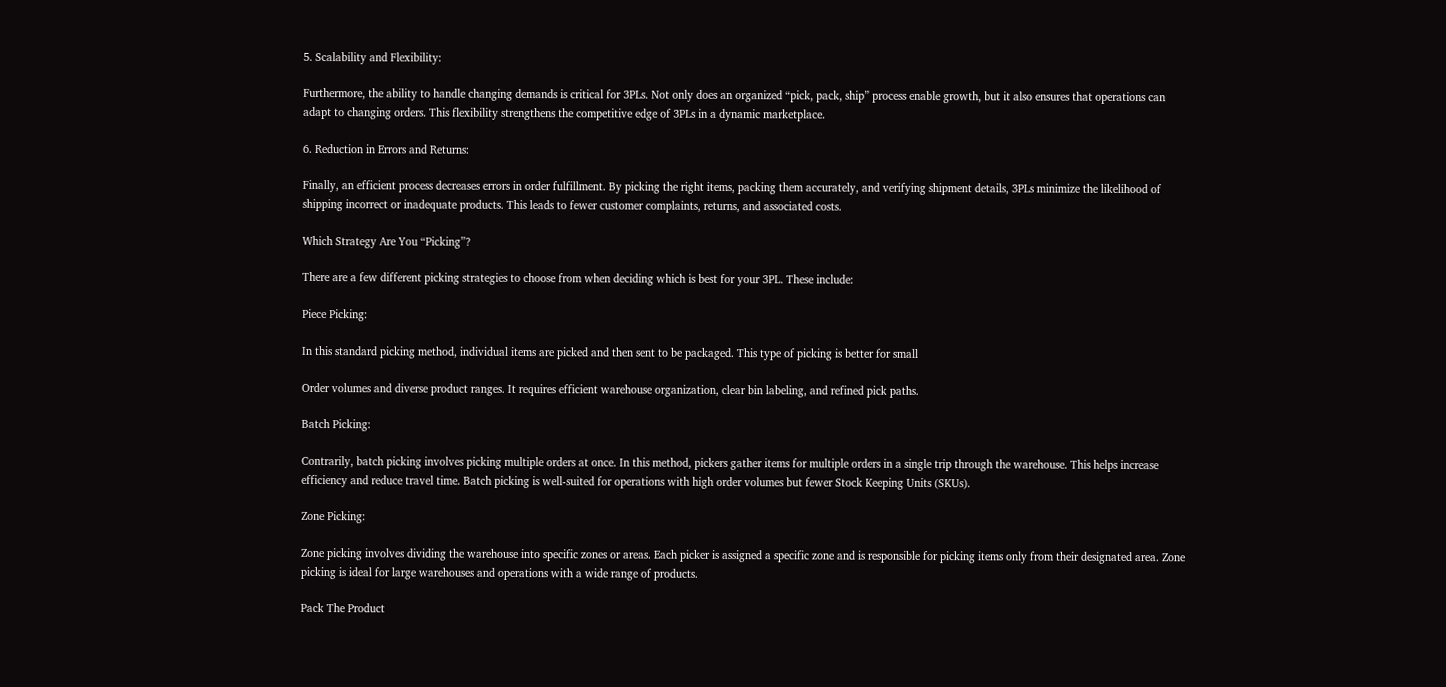5. Scalability and Flexibility:

Furthermore, the ability to handle changing demands is critical for 3PLs. Not only does an organized “pick, pack, ship” process enable growth, but it also ensures that operations can adapt to changing orders. This flexibility strengthens the competitive edge of 3PLs in a dynamic marketplace.

6. Reduction in Errors and Returns:

Finally, an efficient process decreases errors in order fulfillment. By picking the right items, packing them accurately, and verifying shipment details, 3PLs minimize the likelihood of shipping incorrect or inadequate products. This leads to fewer customer complaints, returns, and associated costs.

Which Strategy Are You “Picking”?

There are a few different picking strategies to choose from when deciding which is best for your 3PL. These include:

Piece Picking:

In this standard picking method, individual items are picked and then sent to be packaged. This type of picking is better for small

Order volumes and diverse product ranges. It requires efficient warehouse organization, clear bin labeling, and refined pick paths.

Batch Picking:

Contrarily, batch picking involves picking multiple orders at once. In this method, pickers gather items for multiple orders in a single trip through the warehouse. This helps increase efficiency and reduce travel time. Batch picking is well-suited for operations with high order volumes but fewer Stock Keeping Units (SKUs).

Zone Picking:

Zone picking involves dividing the warehouse into specific zones or areas. Each picker is assigned a specific zone and is responsible for picking items only from their designated area. Zone picking is ideal for large warehouses and operations with a wide range of products.

Pack The Product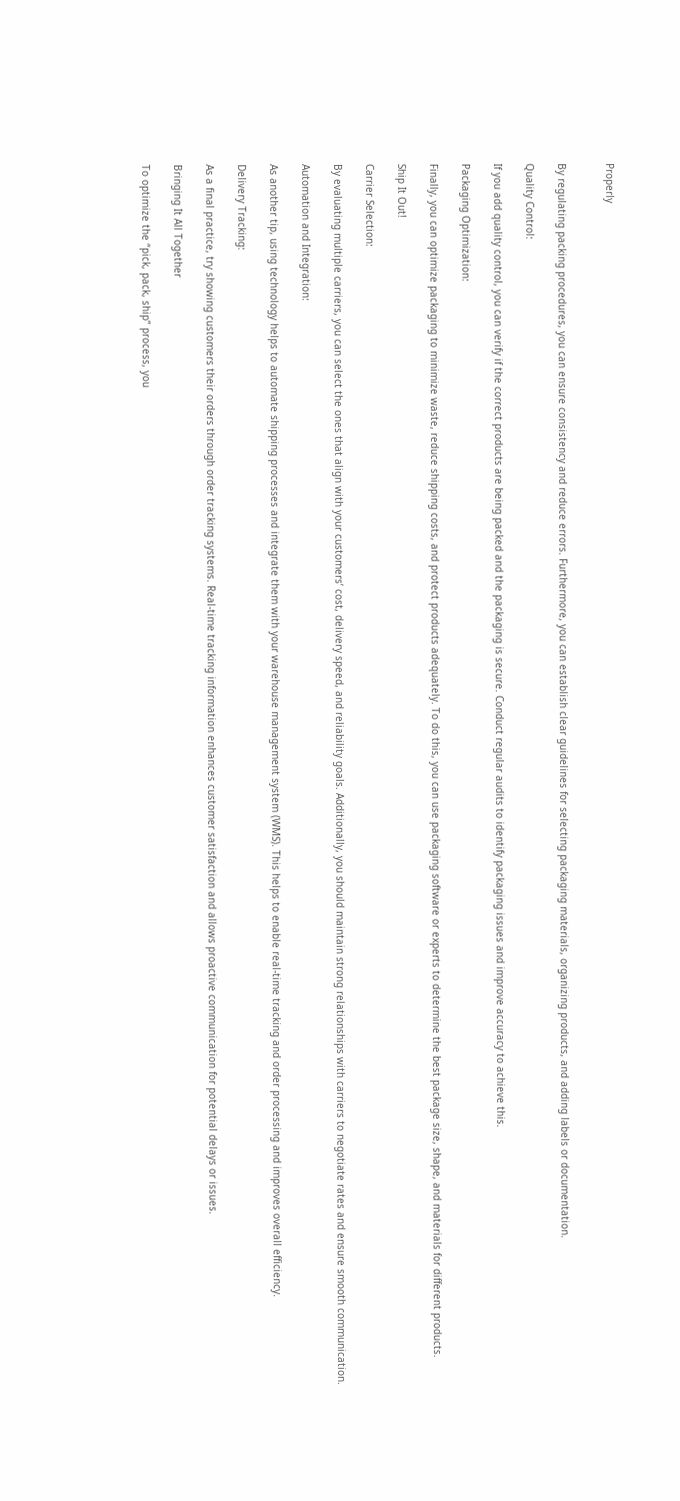Properly


By regulating packing procedures, you can ensure consistency and reduce errors. Furthermore, you can establish clear guidelines for selecting packaging materials, organizing products, and adding labels or documentation.

Quality Control:

If you add quality control, you can verify if the correct products are being packed and the packaging is secure. Conduct regular audits to identify packaging issues and improve accuracy to achieve this.

Packaging Optimization:

Finally, you can optimize packaging to minimize waste, reduce shipping costs, and protect products adequately. To do this, you can use packaging software or experts to determine the best package size, shape, and materials for different products.

Ship It Out!

Carrier Selection:

By evaluating multiple carriers, you can select the ones that align with your customers’ cost, delivery speed, and reliability goals. Additionally, you should maintain strong relationships with carriers to negotiate rates and ensure smooth communication.

Automation and Integration:

As another tip, using technology helps to automate shipping processes and integrate them with your warehouse management system (WMS). This helps to enable real-time tracking and order processing and improves overall efficiency.

Delivery Tracking:

As a final practice, try showing customers their orders through order tracking systems. Real-time tracking information enhances customer satisfaction and allows proactive communication for potential delays or issues.

Bringing It All Together

To optimize the “pick, pack, ship” process, you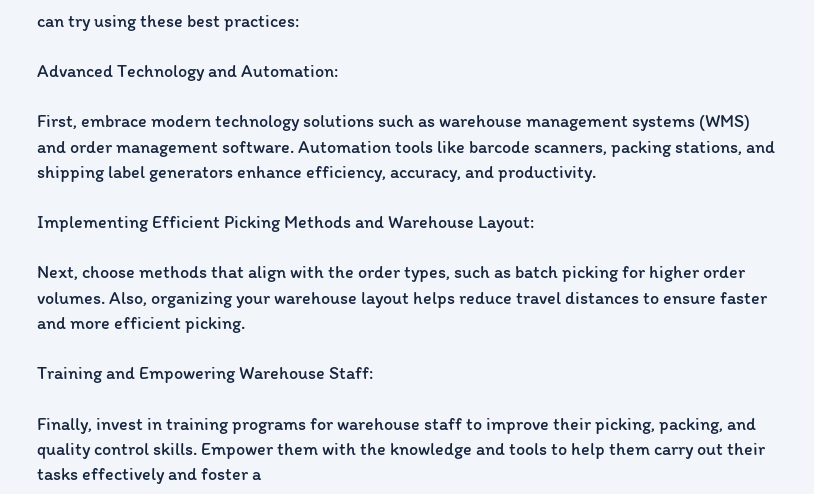can try using these best practices:

Advanced Technology and Automation:

First, embrace modern technology solutions such as warehouse management systems (WMS) and order management software. Automation tools like barcode scanners, packing stations, and shipping label generators enhance efficiency, accuracy, and productivity.

Implementing Efficient Picking Methods and Warehouse Layout:

Next, choose methods that align with the order types, such as batch picking for higher order volumes. Also, organizing your warehouse layout helps reduce travel distances to ensure faster and more efficient picking.

Training and Empowering Warehouse Staff:

Finally, invest in training programs for warehouse staff to improve their picking, packing, and quality control skills. Empower them with the knowledge and tools to help them carry out their tasks effectively and foster a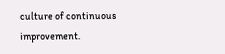culture of continuous improvement.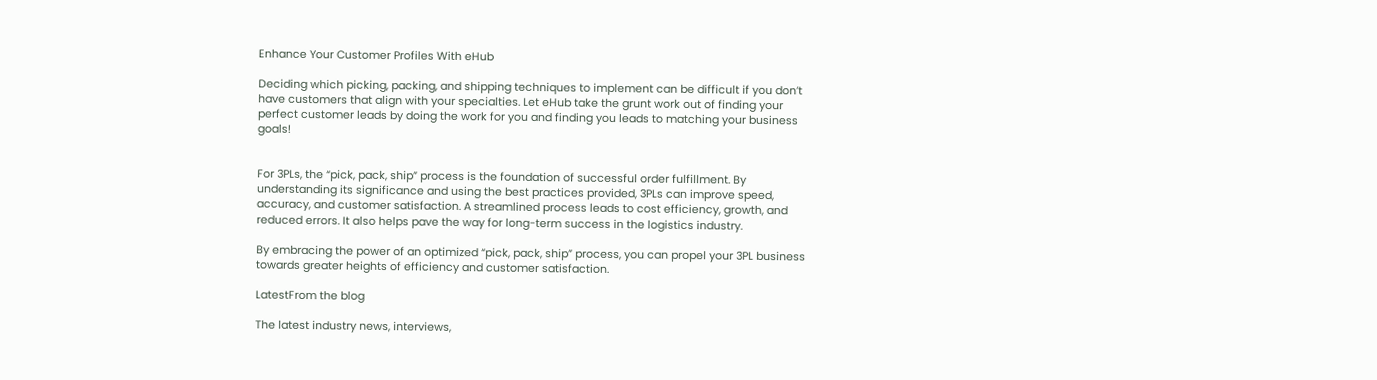Enhance Your Customer Profiles With eHub

Deciding which picking, packing, and shipping techniques to implement can be difficult if you don’t have customers that align with your specialties. Let eHub take the grunt work out of finding your perfect customer leads by doing the work for you and finding you leads to matching your business goals!


For 3PLs, the “pick, pack, ship” process is the foundation of successful order fulfillment. By understanding its significance and using the best practices provided, 3PLs can improve speed, accuracy, and customer satisfaction. A streamlined process leads to cost efficiency, growth, and reduced errors. It also helps pave the way for long-term success in the logistics industry.

By embracing the power of an optimized “pick, pack, ship” process, you can propel your 3PL business towards greater heights of efficiency and customer satisfaction.

LatestFrom the blog

The latest industry news, interviews,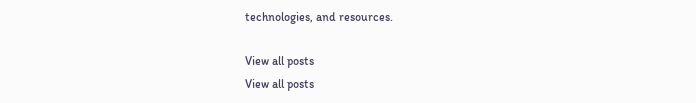technologies, and resources.

View all posts
View all posts